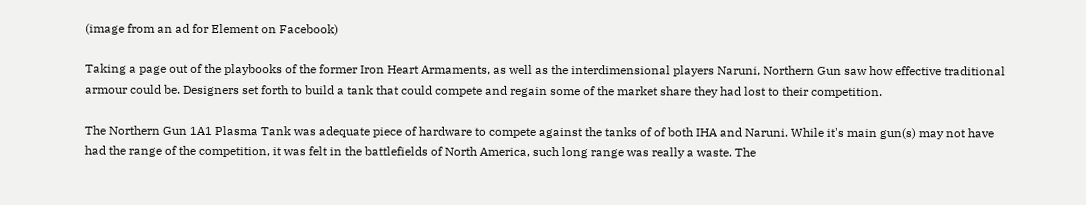(image from an ad for Element on Facebook)

Taking a page out of the playbooks of the former Iron Heart Armaments, as well as the interdimensional players Naruni, Northern Gun saw how effective traditional armour could be. Designers set forth to build a tank that could compete and regain some of the market share they had lost to their competition.

The Northern Gun 1A1 Plasma Tank was adequate piece of hardware to compete against the tanks of of both IHA and Naruni. While it's main gun(s) may not have had the range of the competition, it was felt in the battlefields of North America, such long range was really a waste. The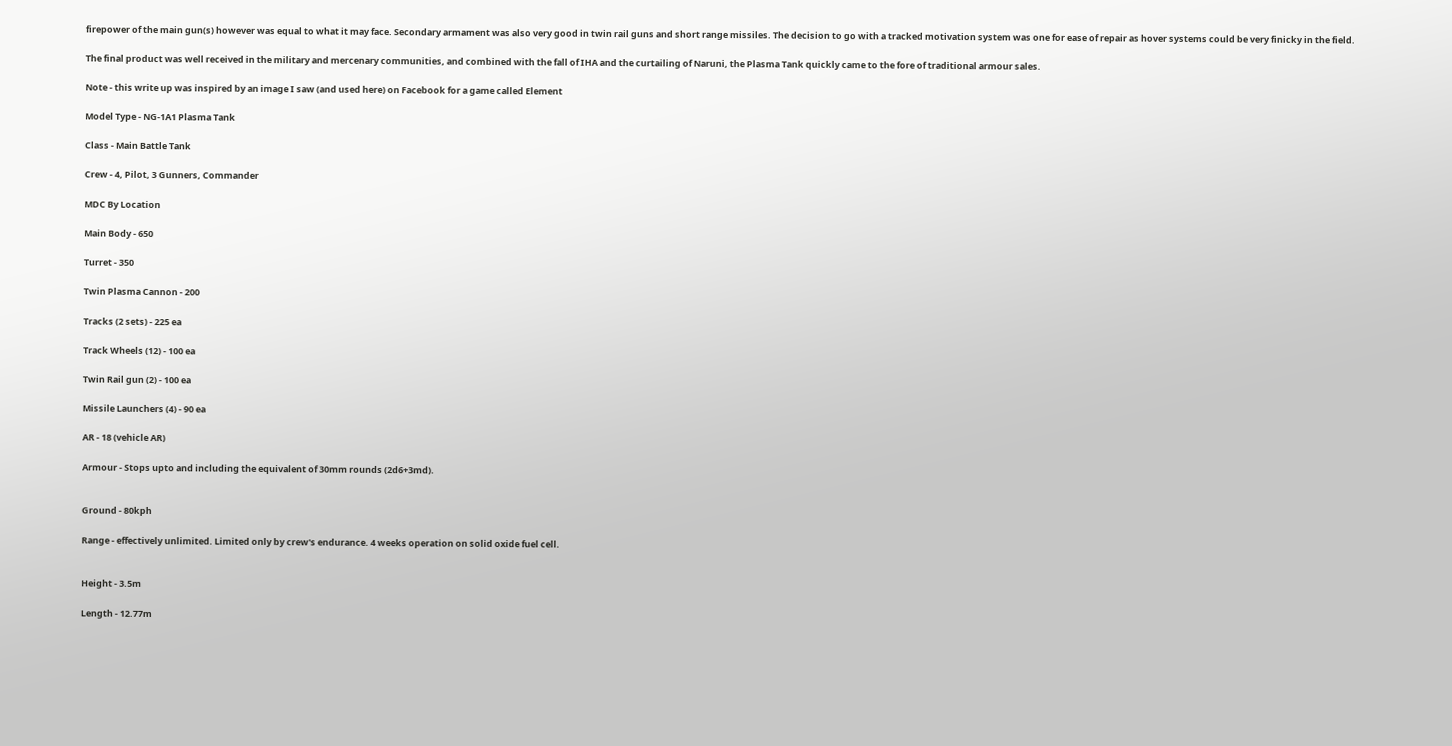firepower of the main gun(s) however was equal to what it may face. Secondary armament was also very good in twin rail guns and short range missiles. The decision to go with a tracked motivation system was one for ease of repair as hover systems could be very finicky in the field.

The final product was well received in the military and mercenary communities, and combined with the fall of IHA and the curtailing of Naruni, the Plasma Tank quickly came to the fore of traditional armour sales.

Note - this write up was inspired by an image I saw (and used here) on Facebook for a game called Element

Model Type - NG-1A1 Plasma Tank

Class - Main Battle Tank

Crew - 4, Pilot, 3 Gunners, Commander

MDC By Location

Main Body - 650

Turret - 350

Twin Plasma Cannon - 200

Tracks (2 sets) - 225 ea

Track Wheels (12) - 100 ea

Twin Rail gun (2) - 100 ea

Missile Launchers (4) - 90 ea

AR - 18 (vehicle AR)

Armour - Stops upto and including the equivalent of 30mm rounds (2d6+3md).


Ground - 80kph

Range - effectively unlimited. Limited only by crew's endurance. 4 weeks operation on solid oxide fuel cell.


Height - 3.5m

Length - 12.77m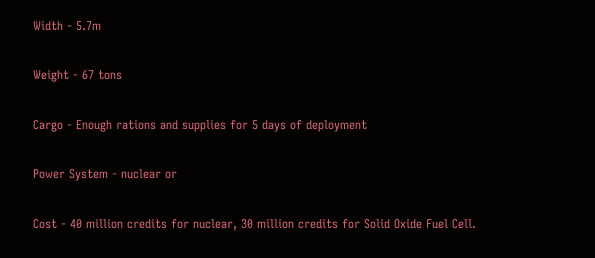Width - 5.7m

Weight - 67 tons

Cargo - Enough rations and supplies for 5 days of deployment

Power System - nuclear or

Cost - 40 million credits for nuclear, 30 million credits for Solid Oxide Fuel Cell.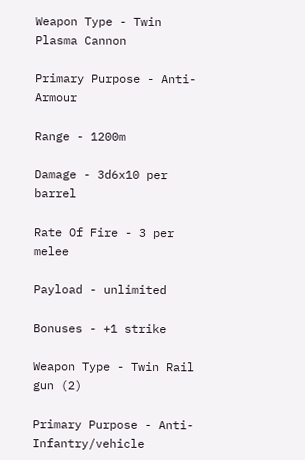Weapon Type - Twin Plasma Cannon

Primary Purpose - Anti-Armour

Range - 1200m

Damage - 3d6x10 per barrel

Rate Of Fire - 3 per melee

Payload - unlimited

Bonuses - +1 strike

Weapon Type - Twin Rail gun (2)

Primary Purpose - Anti-Infantry/vehicle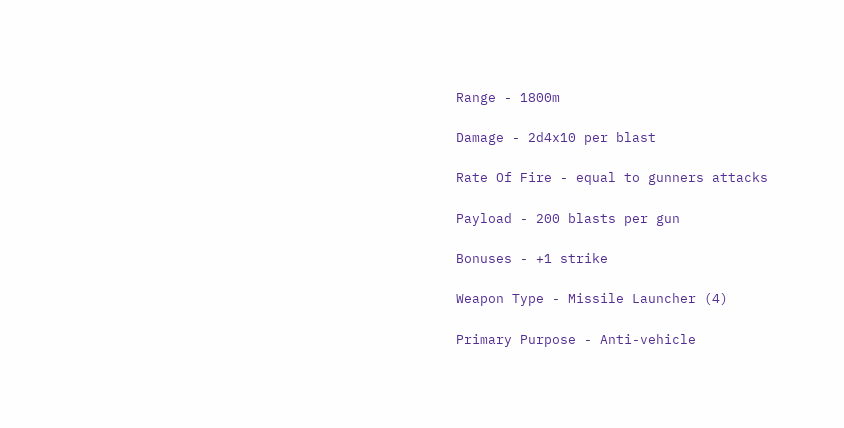Range - 1800m

Damage - 2d4x10 per blast

Rate Of Fire - equal to gunners attacks

Payload - 200 blasts per gun

Bonuses - +1 strike

Weapon Type - Missile Launcher (4)

Primary Purpose - Anti-vehicle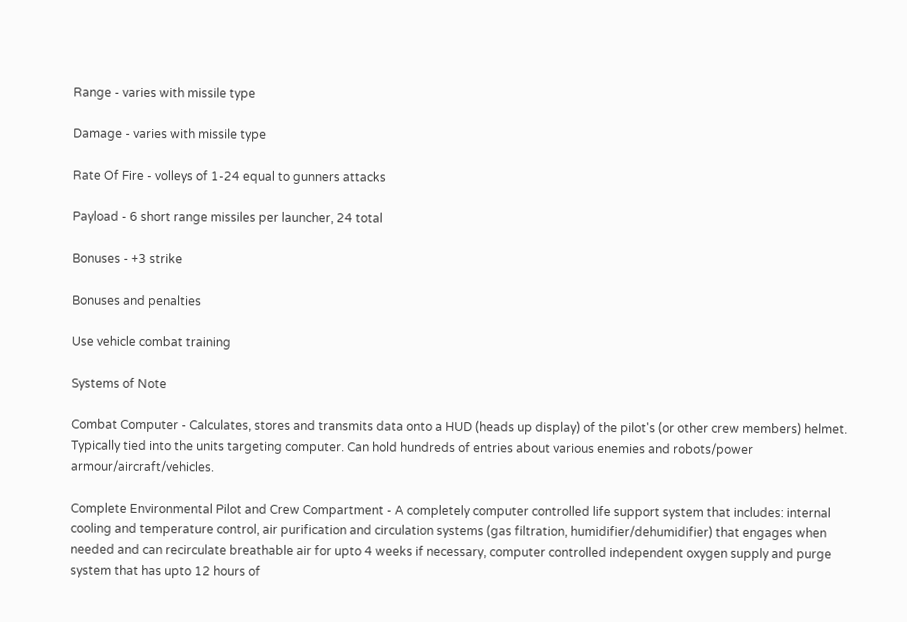Range - varies with missile type

Damage - varies with missile type

Rate Of Fire - volleys of 1-24 equal to gunners attacks

Payload - 6 short range missiles per launcher, 24 total

Bonuses - +3 strike

Bonuses and penalties

Use vehicle combat training

Systems of Note

Combat Computer - Calculates, stores and transmits data onto a HUD (heads up display) of the pilot's (or other crew members) helmet. Typically tied into the units targeting computer. Can hold hundreds of entries about various enemies and robots/power armour/aircraft/vehicles.

Complete Environmental Pilot and Crew Compartment - A completely computer controlled life support system that includes: internal cooling and temperature control, air purification and circulation systems (gas filtration, humidifier/dehumidifier) that engages when needed and can recirculate breathable air for upto 4 weeks if necessary, computer controlled independent oxygen supply and purge system that has upto 12 hours of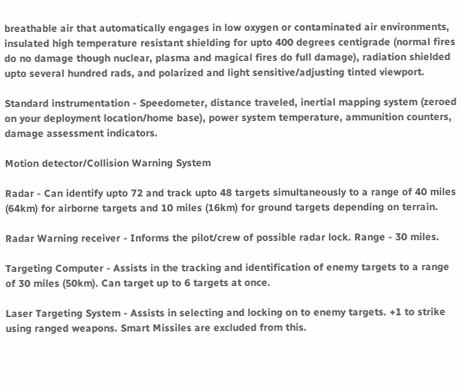breathable air that automatically engages in low oxygen or contaminated air environments, insulated high temperature resistant shielding for upto 400 degrees centigrade (normal fires do no damage though nuclear, plasma and magical fires do full damage), radiation shielded upto several hundred rads, and polarized and light sensitive/adjusting tinted viewport.

Standard instrumentation - Speedometer, distance traveled, inertial mapping system (zeroed on your deployment location/home base), power system temperature, ammunition counters, damage assessment indicators.

Motion detector/Collision Warning System

Radar - Can identify upto 72 and track upto 48 targets simultaneously to a range of 40 miles (64km) for airborne targets and 10 miles (16km) for ground targets depending on terrain.

Radar Warning receiver - Informs the pilot/crew of possible radar lock. Range - 30 miles.

Targeting Computer - Assists in the tracking and identification of enemy targets to a range of 30 miles (50km). Can target up to 6 targets at once.

Laser Targeting System - Assists in selecting and locking on to enemy targets. +1 to strike using ranged weapons. Smart Missiles are excluded from this.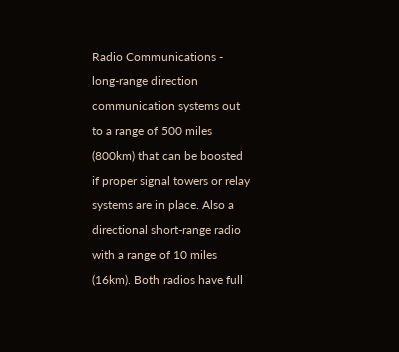Radio Communications - long-range direction communication systems out to a range of 500 miles (800km) that can be boosted if proper signal towers or relay systems are in place. Also a directional short-range radio with a range of 10 miles (16km). Both radios have full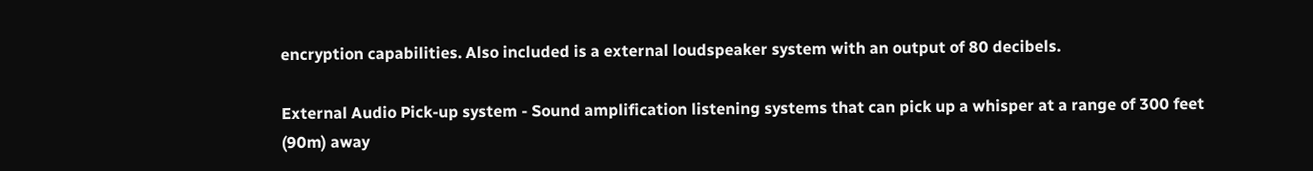encryption capabilities. Also included is a external loudspeaker system with an output of 80 decibels.

External Audio Pick-up system - Sound amplification listening systems that can pick up a whisper at a range of 300 feet (90m) away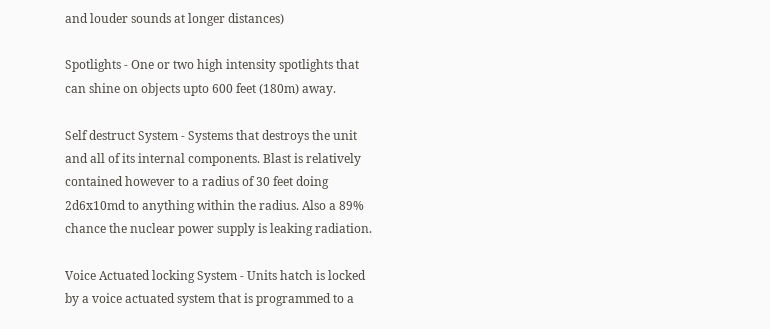and louder sounds at longer distances)

Spotlights - One or two high intensity spotlights that can shine on objects upto 600 feet (180m) away.

Self destruct System - Systems that destroys the unit and all of its internal components. Blast is relatively contained however to a radius of 30 feet doing 2d6x10md to anything within the radius. Also a 89% chance the nuclear power supply is leaking radiation.

Voice Actuated locking System - Units hatch is locked by a voice actuated system that is programmed to a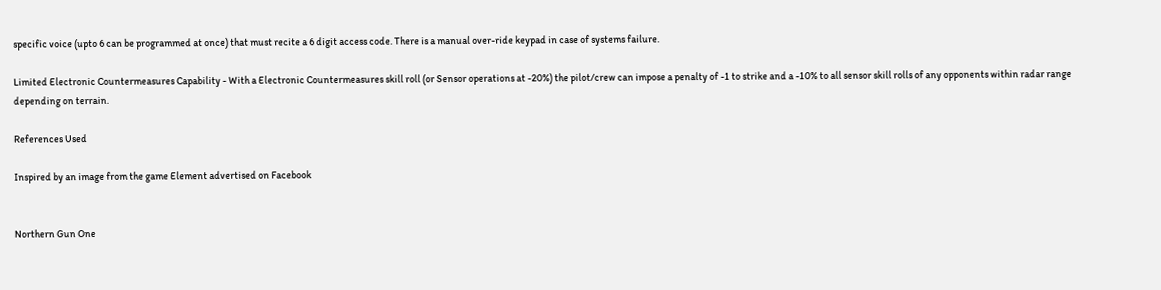specific voice (upto 6 can be programmed at once) that must recite a 6 digit access code. There is a manual over-ride keypad in case of systems failure.

Limited Electronic Countermeasures Capability - With a Electronic Countermeasures skill roll (or Sensor operations at -20%) the pilot/crew can impose a penalty of -1 to strike and a -10% to all sensor skill rolls of any opponents within radar range depending on terrain.

References Used

Inspired by an image from the game Element advertised on Facebook


Northern Gun One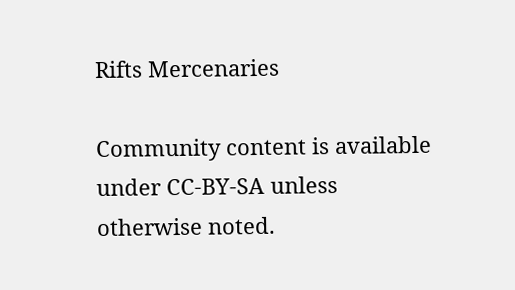Rifts Mercenaries

Community content is available under CC-BY-SA unless otherwise noted.